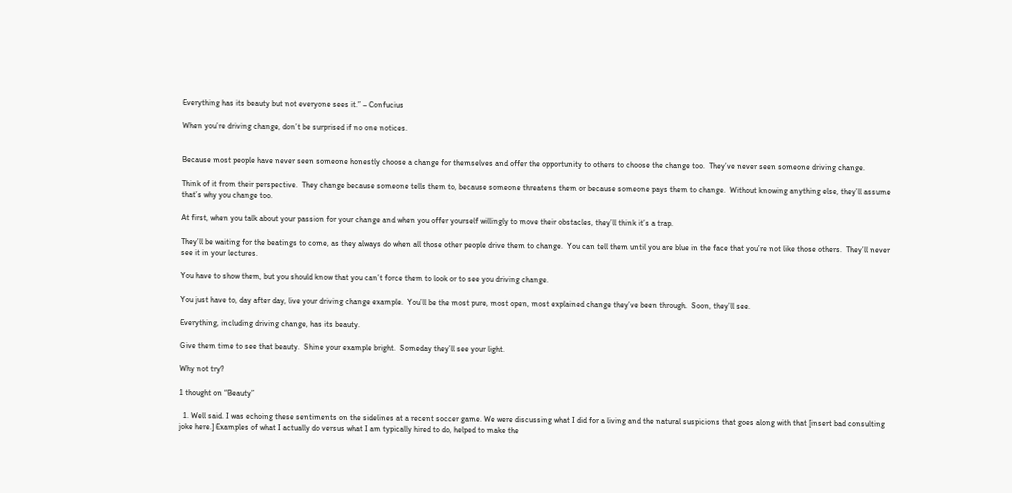Everything has its beauty but not everyone sees it.” – Confucius

When you’re driving change, don’t be surprised if no one notices.


Because most people have never seen someone honestly choose a change for themselves and offer the opportunity to others to choose the change too.  They’ve never seen someone driving change.

Think of it from their perspective.  They change because someone tells them to, because someone threatens them or because someone pays them to change.  Without knowing anything else, they’ll assume that’s why you change too.

At first, when you talk about your passion for your change and when you offer yourself willingly to move their obstacles, they’ll think it’s a trap.

They’ll be waiting for the beatings to come, as they always do when all those other people drive them to change.  You can tell them until you are blue in the face that you’re not like those others.  They’ll never see it in your lectures.

You have to show them, but you should know that you can’t force them to look or to see you driving change.

You just have to, day after day, live your driving change example.  You’ll be the most pure, most open, most explained change they’ve been through.  Soon, they’ll see.

Everything, including driving change, has its beauty.

Give them time to see that beauty.  Shine your example bright.  Someday they’ll see your light.

Why not try?

1 thought on “Beauty”

  1. Well said. I was echoing these sentiments on the sidelines at a recent soccer game. We were discussing what I did for a living and the natural suspicions that goes along with that [insert bad consulting joke here.] Examples of what I actually do versus what I am typically hired to do, helped to make the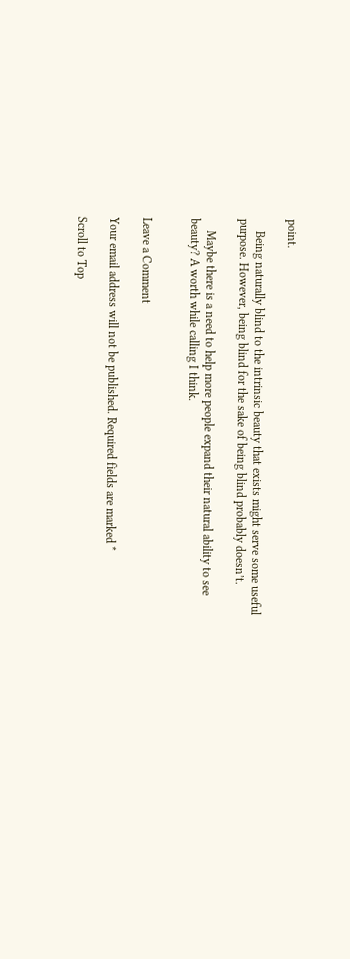point.

    Being naturally blind to the intrinsic beauty that exists might serve some useful purpose. However, being blind for the sake of being blind probably doesn’t.

    Maybe there is a need to help more people expand their natural ability to see beauty? A worth while calling I think.


Leave a Comment

Your email address will not be published. Required fields are marked *

Scroll to Top